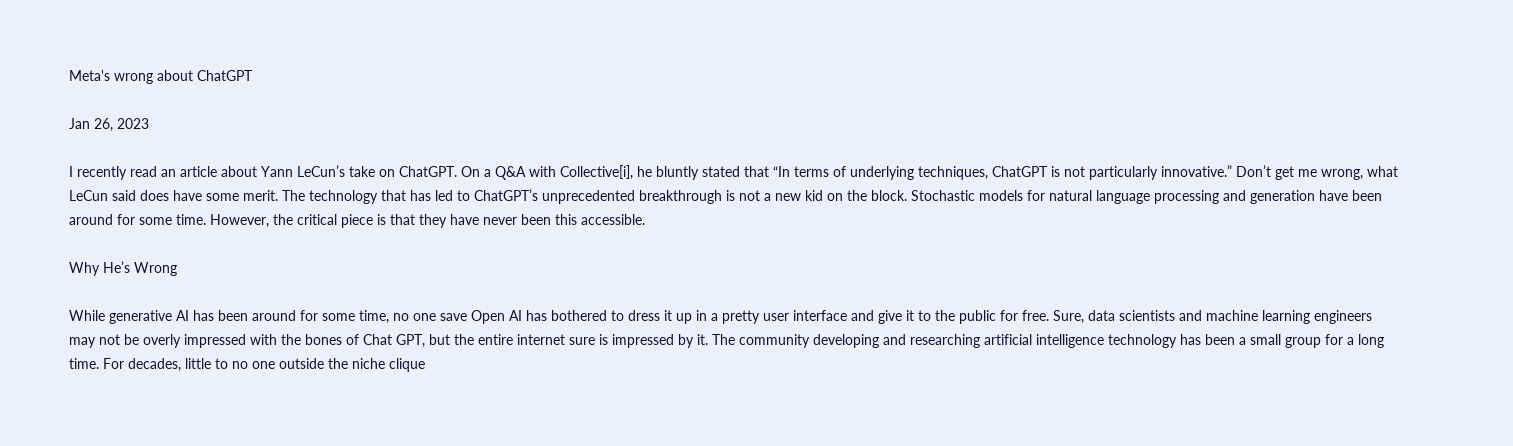Meta's wrong about ChatGPT

Jan 26, 2023

I recently read an article about Yann LeCun’s take on ChatGPT. On a Q&A with Collective[i], he bluntly stated that “In terms of underlying techniques, ChatGPT is not particularly innovative.” Don’t get me wrong, what LeCun said does have some merit. The technology that has led to ChatGPT’s unprecedented breakthrough is not a new kid on the block. Stochastic models for natural language processing and generation have been around for some time. However, the critical piece is that they have never been this accessible.

Why He’s Wrong

While generative AI has been around for some time, no one save Open AI has bothered to dress it up in a pretty user interface and give it to the public for free. Sure, data scientists and machine learning engineers may not be overly impressed with the bones of Chat GPT, but the entire internet sure is impressed by it. The community developing and researching artificial intelligence technology has been a small group for a long time. For decades, little to no one outside the niche clique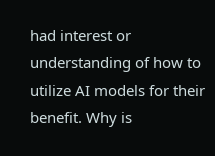had interest or understanding of how to utilize AI models for their benefit. Why is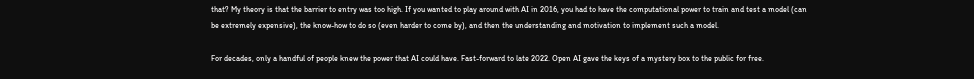that? My theory is that the barrier to entry was too high. If you wanted to play around with AI in 2016, you had to have the computational power to train and test a model (can be extremely expensive), the know-how to do so (even harder to come by), and then the understanding and motivation to implement such a model.

For decades, only a handful of people knew the power that AI could have. Fast-forward to late 2022. Open AI gave the keys of a mystery box to the public for free.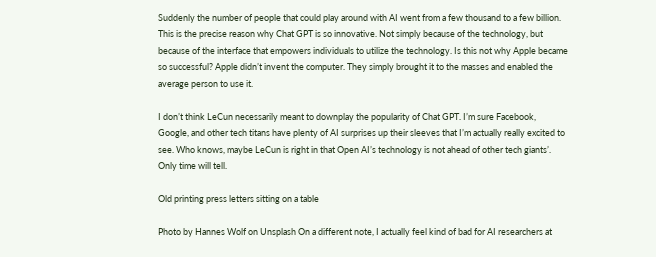Suddenly the number of people that could play around with AI went from a few thousand to a few billion. This is the precise reason why Chat GPT is so innovative. Not simply because of the technology, but because of the interface that empowers individuals to utilize the technology. Is this not why Apple became so successful? Apple didn’t invent the computer. They simply brought it to the masses and enabled the average person to use it.

I don’t think LeCun necessarily meant to downplay the popularity of Chat GPT. I’m sure Facebook, Google, and other tech titans have plenty of AI surprises up their sleeves that I’m actually really excited to see. Who knows, maybe LeCun is right in that Open AI’s technology is not ahead of other tech giants’. Only time will tell.

Old printing press letters sitting on a table

Photo by Hannes Wolf on Unsplash On a different note, I actually feel kind of bad for AI researchers at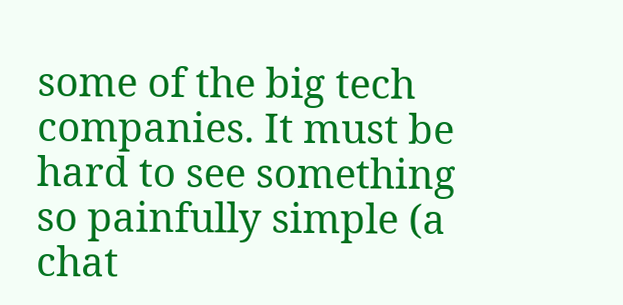some of the big tech companies. It must be hard to see something so painfully simple (a chat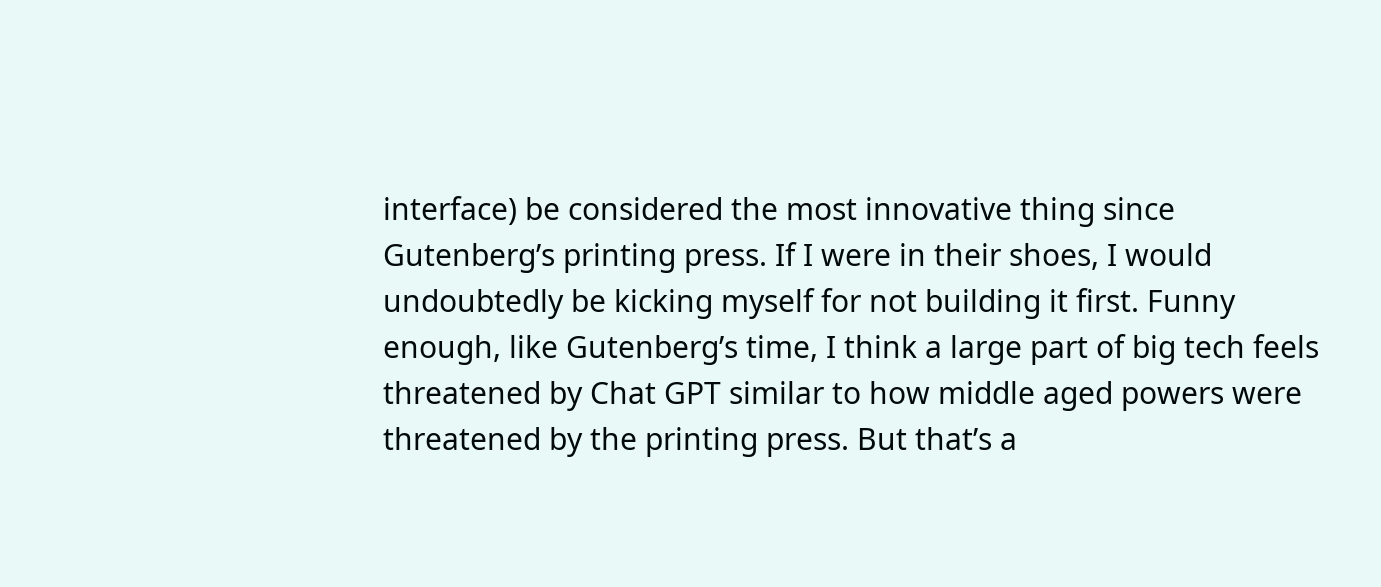interface) be considered the most innovative thing since Gutenberg’s printing press. If I were in their shoes, I would undoubtedly be kicking myself for not building it first. Funny enough, like Gutenberg’s time, I think a large part of big tech feels threatened by Chat GPT similar to how middle aged powers were threatened by the printing press. But that’s a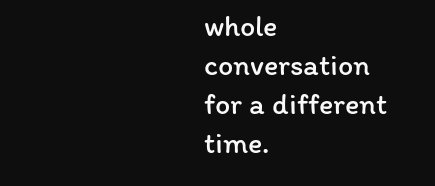whole conversation for a different time.